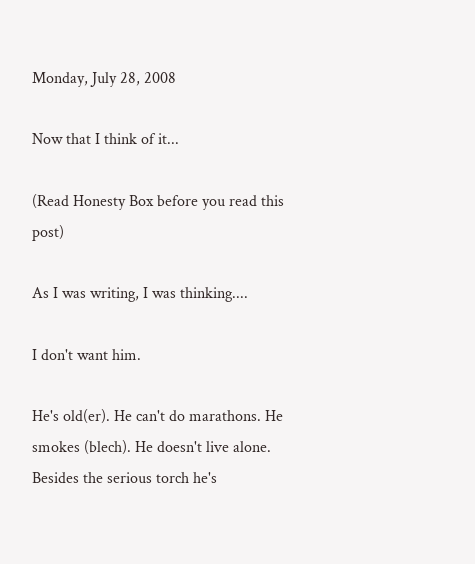Monday, July 28, 2008

Now that I think of it...

(Read Honesty Box before you read this post)

As I was writing, I was thinking....

I don't want him.

He's old(er). He can't do marathons. He smokes (blech). He doesn't live alone. Besides the serious torch he's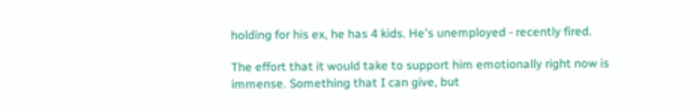holding for his ex, he has 4 kids. He's unemployed - recently fired.

The effort that it would take to support him emotionally right now is immense. Something that I can give, but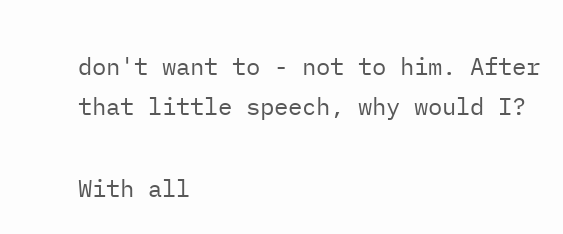don't want to - not to him. After that little speech, why would I?

With all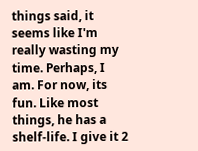things said, it seems like I'm really wasting my time. Perhaps, I am. For now, its fun. Like most things, he has a shelf-life. I give it 2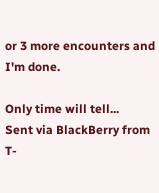or 3 more encounters and I'm done.

Only time will tell...
Sent via BlackBerry from T-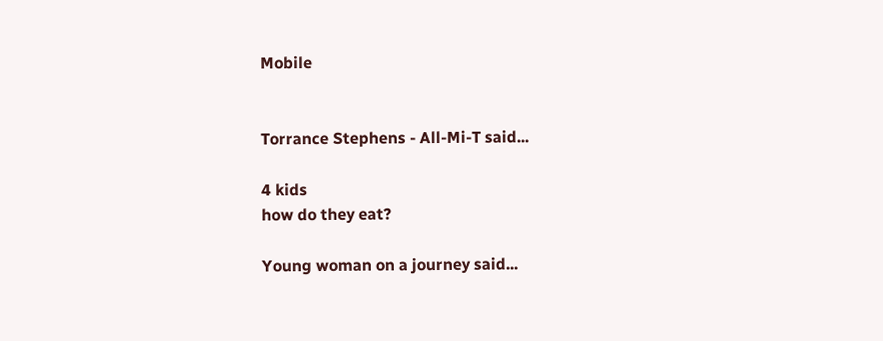Mobile


Torrance Stephens - All-Mi-T said...

4 kids
how do they eat?

Young woman on a journey said...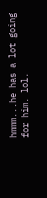hmmm...he has a lot going for him. lol.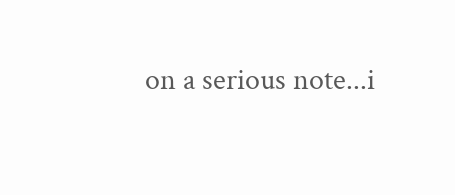on a serious note...i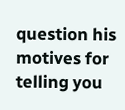question his motives for telling you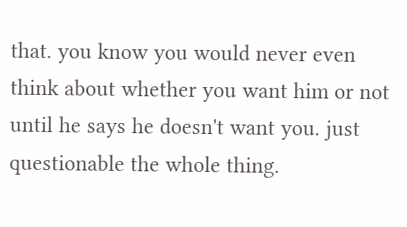that. you know you would never even think about whether you want him or not until he says he doesn't want you. just questionable the whole thing.